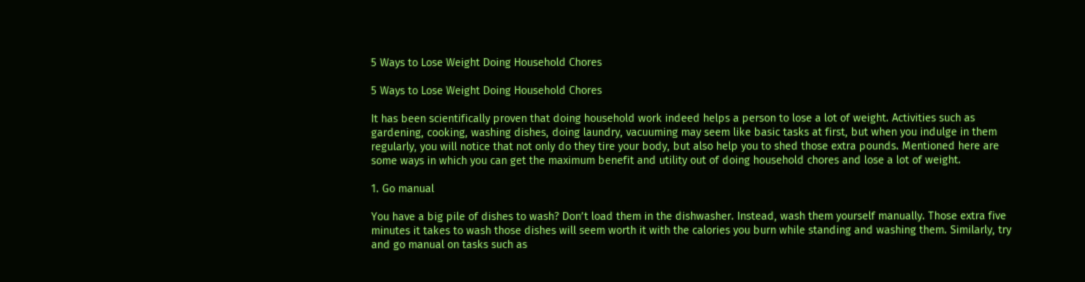5 Ways to Lose Weight Doing Household Chores

5 Ways to Lose Weight Doing Household Chores

It has been scientifically proven that doing household work indeed helps a person to lose a lot of weight. Activities such as gardening, cooking, washing dishes, doing laundry, vacuuming may seem like basic tasks at first, but when you indulge in them regularly, you will notice that not only do they tire your body, but also help you to shed those extra pounds. Mentioned here are some ways in which you can get the maximum benefit and utility out of doing household chores and lose a lot of weight.

1. Go manual

You have a big pile of dishes to wash? Don’t load them in the dishwasher. Instead, wash them yourself manually. Those extra five minutes it takes to wash those dishes will seem worth it with the calories you burn while standing and washing them. Similarly, try and go manual on tasks such as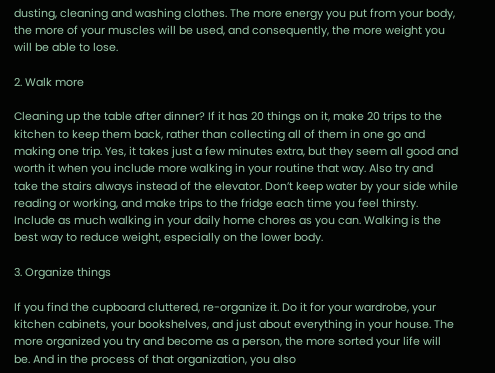dusting, cleaning and washing clothes. The more energy you put from your body, the more of your muscles will be used, and consequently, the more weight you will be able to lose.

2. Walk more

Cleaning up the table after dinner? If it has 20 things on it, make 20 trips to the kitchen to keep them back, rather than collecting all of them in one go and making one trip. Yes, it takes just a few minutes extra, but they seem all good and worth it when you include more walking in your routine that way. Also try and take the stairs always instead of the elevator. Don’t keep water by your side while reading or working, and make trips to the fridge each time you feel thirsty. Include as much walking in your daily home chores as you can. Walking is the best way to reduce weight, especially on the lower body.

3. Organize things

If you find the cupboard cluttered, re-organize it. Do it for your wardrobe, your kitchen cabinets, your bookshelves, and just about everything in your house. The more organized you try and become as a person, the more sorted your life will be. And in the process of that organization, you also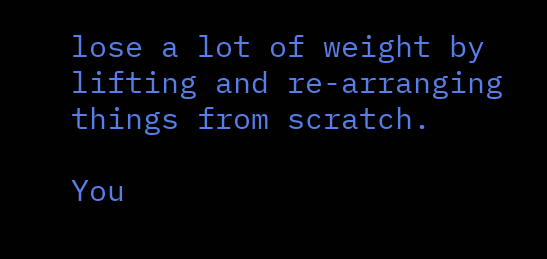lose a lot of weight by lifting and re-arranging things from scratch.

You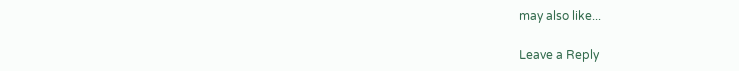may also like...

Leave a Reply